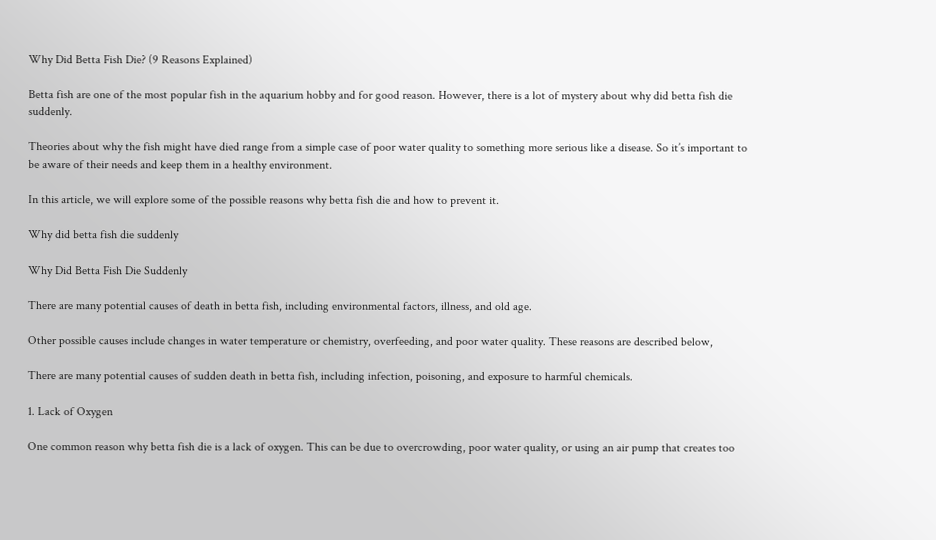Why Did Betta Fish Die? (9 Reasons Explained)

Betta fish are one of the most popular fish in the aquarium hobby and for good reason. However, there is a lot of mystery about why did betta fish die suddenly.

Theories about why the fish might have died range from a simple case of poor water quality to something more serious like a disease. So it’s important to be aware of their needs and keep them in a healthy environment.

In this article, we will explore some of the possible reasons why betta fish die and how to prevent it.

Why did betta fish die suddenly

Why Did Betta Fish Die Suddenly

There are many potential causes of death in betta fish, including environmental factors, illness, and old age.

Other possible causes include changes in water temperature or chemistry, overfeeding, and poor water quality. These reasons are described below,

There are many potential causes of sudden death in betta fish, including infection, poisoning, and exposure to harmful chemicals.

1. Lack of Oxygen

One common reason why betta fish die is a lack of oxygen. This can be due to overcrowding, poor water quality, or using an air pump that creates too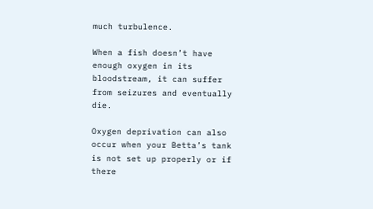much turbulence.

When a fish doesn’t have enough oxygen in its bloodstream, it can suffer from seizures and eventually die.

Oxygen deprivation can also occur when your Betta’s tank is not set up properly or if there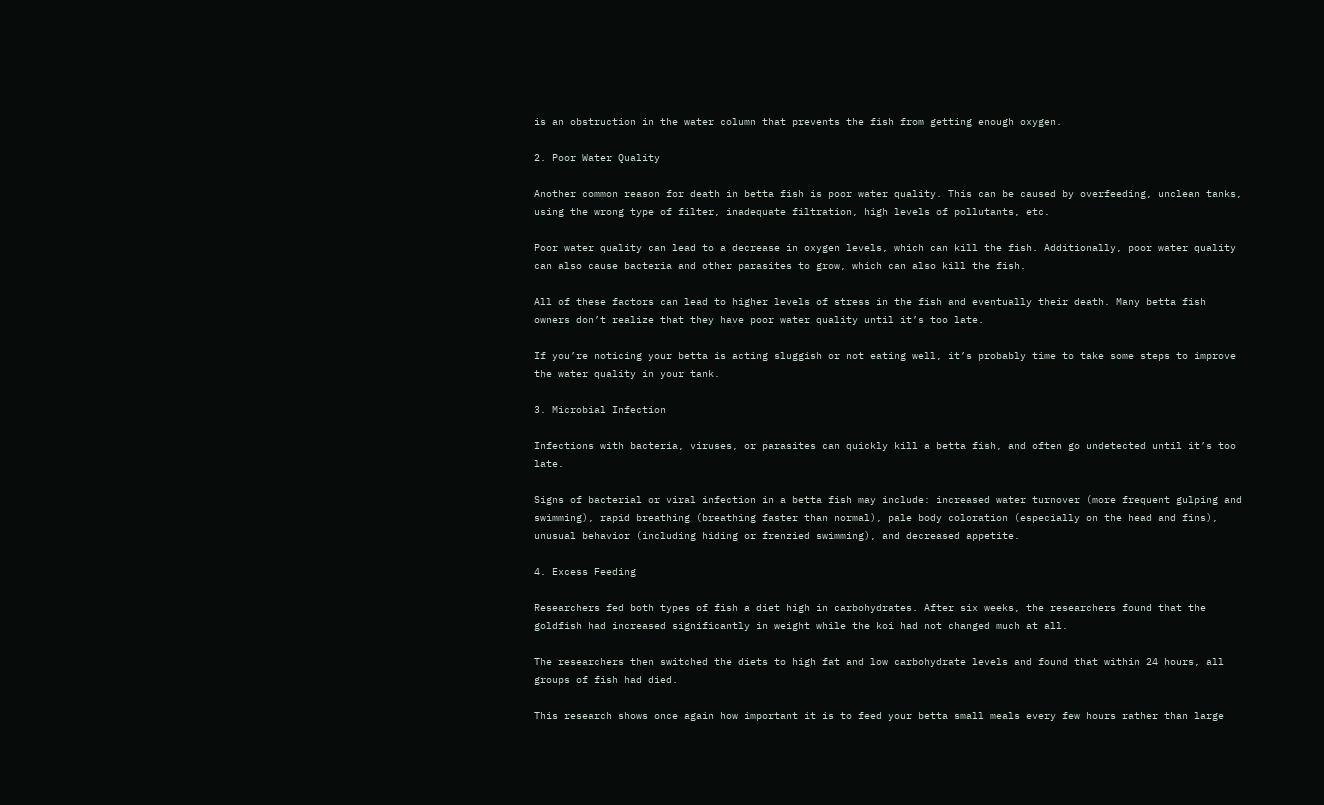is an obstruction in the water column that prevents the fish from getting enough oxygen.

2. Poor Water Quality

Another common reason for death in betta fish is poor water quality. This can be caused by overfeeding, unclean tanks, using the wrong type of filter, inadequate filtration, high levels of pollutants, etc.

Poor water quality can lead to a decrease in oxygen levels, which can kill the fish. Additionally, poor water quality can also cause bacteria and other parasites to grow, which can also kill the fish.

All of these factors can lead to higher levels of stress in the fish and eventually their death. Many betta fish owners don’t realize that they have poor water quality until it’s too late.

If you’re noticing your betta is acting sluggish or not eating well, it’s probably time to take some steps to improve the water quality in your tank.

3. Microbial Infection

Infections with bacteria, viruses, or parasites can quickly kill a betta fish, and often go undetected until it’s too late.

Signs of bacterial or viral infection in a betta fish may include: increased water turnover (more frequent gulping and swimming), rapid breathing (breathing faster than normal), pale body coloration (especially on the head and fins), unusual behavior (including hiding or frenzied swimming), and decreased appetite.

4. Excess Feeding

Researchers fed both types of fish a diet high in carbohydrates. After six weeks, the researchers found that the goldfish had increased significantly in weight while the koi had not changed much at all.

The researchers then switched the diets to high fat and low carbohydrate levels and found that within 24 hours, all groups of fish had died.

This research shows once again how important it is to feed your betta small meals every few hours rather than large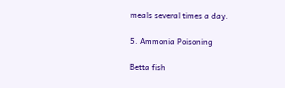meals several times a day.

5. Ammonia Poisoning

Betta fish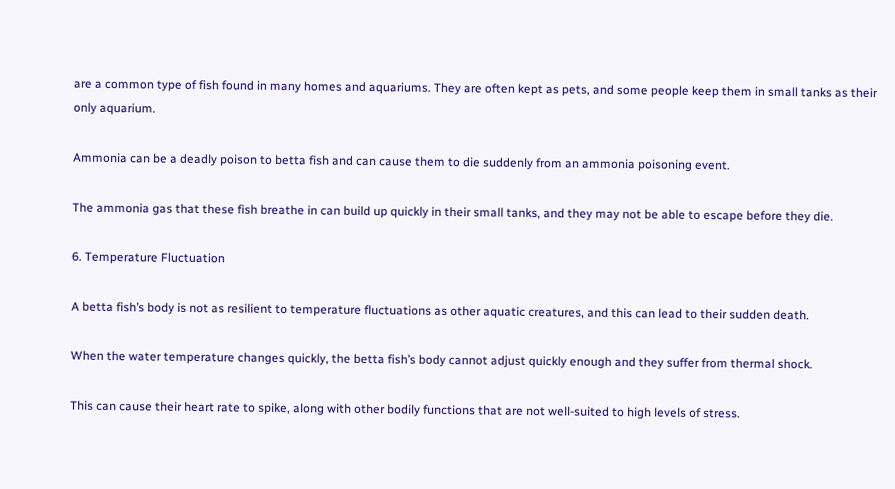are a common type of fish found in many homes and aquariums. They are often kept as pets, and some people keep them in small tanks as their only aquarium.

Ammonia can be a deadly poison to betta fish and can cause them to die suddenly from an ammonia poisoning event.

The ammonia gas that these fish breathe in can build up quickly in their small tanks, and they may not be able to escape before they die.

6. Temperature Fluctuation

A betta fish’s body is not as resilient to temperature fluctuations as other aquatic creatures, and this can lead to their sudden death.

When the water temperature changes quickly, the betta fish’s body cannot adjust quickly enough and they suffer from thermal shock.

This can cause their heart rate to spike, along with other bodily functions that are not well-suited to high levels of stress.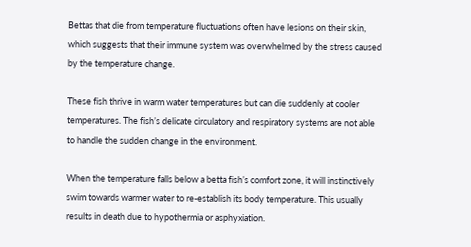Bettas that die from temperature fluctuations often have lesions on their skin, which suggests that their immune system was overwhelmed by the stress caused by the temperature change.

These fish thrive in warm water temperatures but can die suddenly at cooler temperatures. The fish’s delicate circulatory and respiratory systems are not able to handle the sudden change in the environment.

When the temperature falls below a betta fish’s comfort zone, it will instinctively swim towards warmer water to re-establish its body temperature. This usually results in death due to hypothermia or asphyxiation.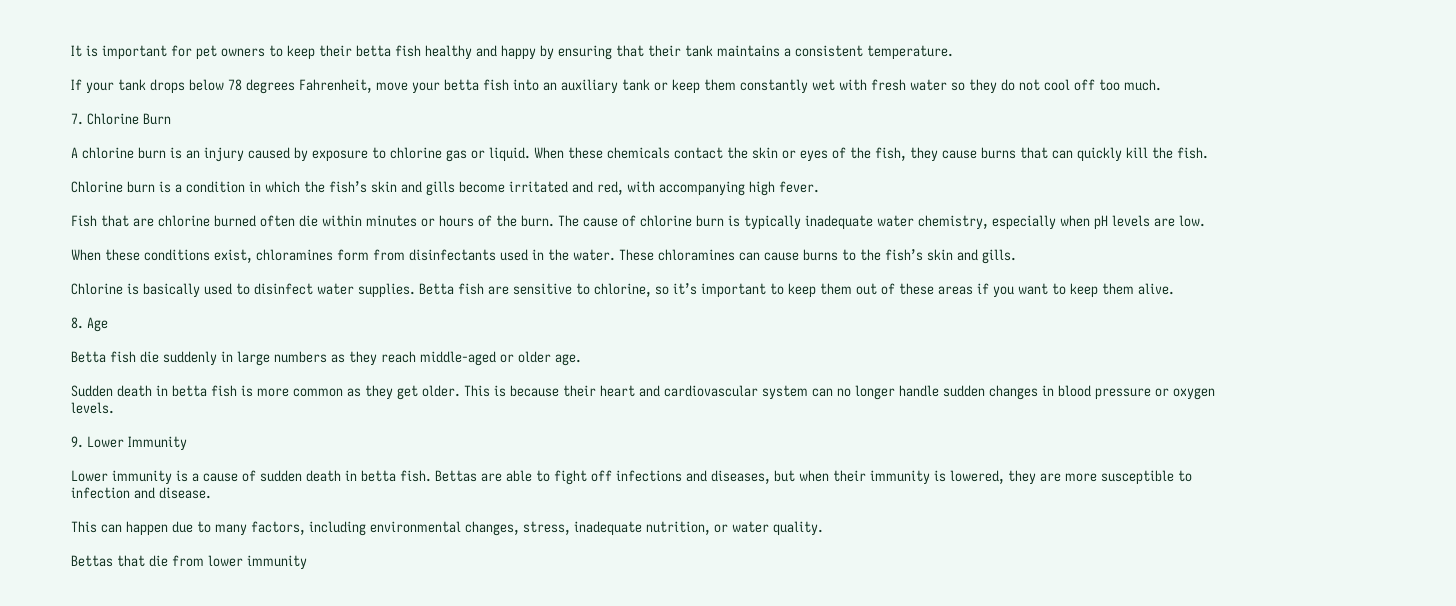It is important for pet owners to keep their betta fish healthy and happy by ensuring that their tank maintains a consistent temperature.

If your tank drops below 78 degrees Fahrenheit, move your betta fish into an auxiliary tank or keep them constantly wet with fresh water so they do not cool off too much.

7. Chlorine Burn

A chlorine burn is an injury caused by exposure to chlorine gas or liquid. When these chemicals contact the skin or eyes of the fish, they cause burns that can quickly kill the fish.

Chlorine burn is a condition in which the fish’s skin and gills become irritated and red, with accompanying high fever.

Fish that are chlorine burned often die within minutes or hours of the burn. The cause of chlorine burn is typically inadequate water chemistry, especially when pH levels are low.

When these conditions exist, chloramines form from disinfectants used in the water. These chloramines can cause burns to the fish’s skin and gills.

Chlorine is basically used to disinfect water supplies. Betta fish are sensitive to chlorine, so it’s important to keep them out of these areas if you want to keep them alive.

8. Age

Betta fish die suddenly in large numbers as they reach middle-aged or older age.

Sudden death in betta fish is more common as they get older. This is because their heart and cardiovascular system can no longer handle sudden changes in blood pressure or oxygen levels.

9. Lower Immunity

Lower immunity is a cause of sudden death in betta fish. Bettas are able to fight off infections and diseases, but when their immunity is lowered, they are more susceptible to infection and disease.

This can happen due to many factors, including environmental changes, stress, inadequate nutrition, or water quality.

Bettas that die from lower immunity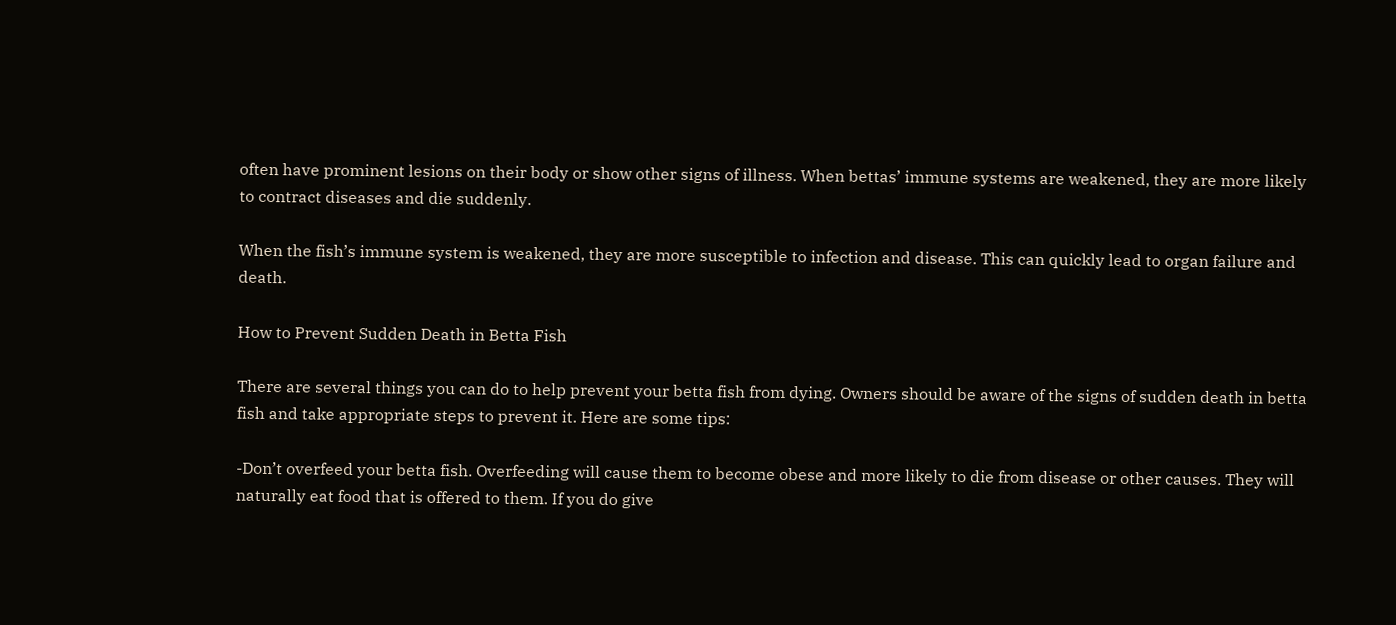often have prominent lesions on their body or show other signs of illness. When bettas’ immune systems are weakened, they are more likely to contract diseases and die suddenly.

When the fish’s immune system is weakened, they are more susceptible to infection and disease. This can quickly lead to organ failure and death.

How to Prevent Sudden Death in Betta Fish

There are several things you can do to help prevent your betta fish from dying. Owners should be aware of the signs of sudden death in betta fish and take appropriate steps to prevent it. Here are some tips:

-Don’t overfeed your betta fish. Overfeeding will cause them to become obese and more likely to die from disease or other causes. They will naturally eat food that is offered to them. If you do give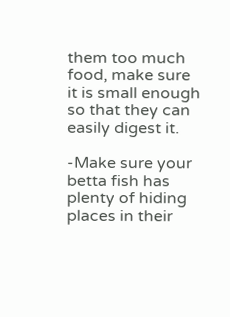them too much food, make sure it is small enough so that they can easily digest it.

-Make sure your betta fish has plenty of hiding places in their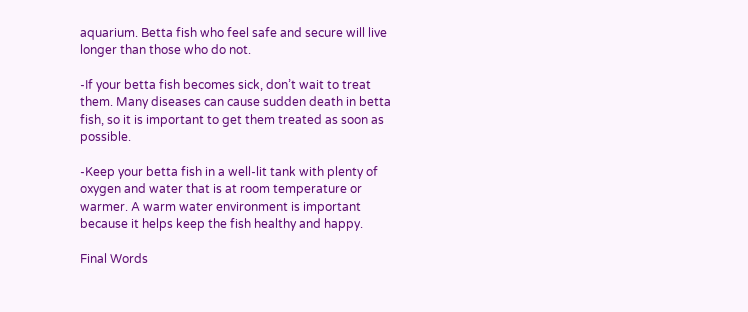aquarium. Betta fish who feel safe and secure will live longer than those who do not.

-If your betta fish becomes sick, don’t wait to treat them. Many diseases can cause sudden death in betta fish, so it is important to get them treated as soon as possible.

-Keep your betta fish in a well-lit tank with plenty of oxygen and water that is at room temperature or warmer. A warm water environment is important because it helps keep the fish healthy and happy.

Final Words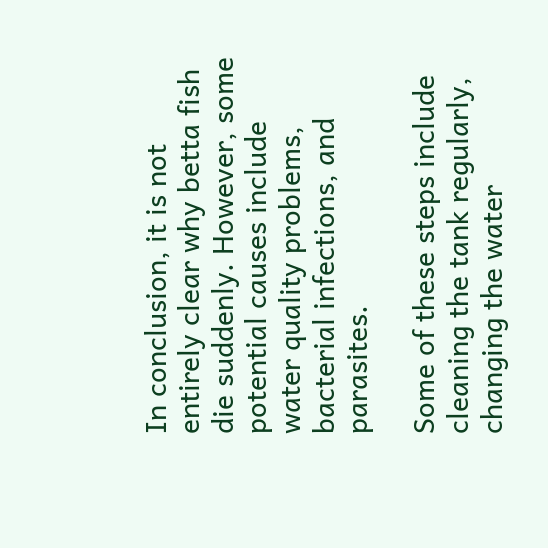In conclusion, it is not entirely clear why betta fish die suddenly. However, some potential causes include water quality problems, bacterial infections, and parasites.

Some of these steps include cleaning the tank regularly, changing the water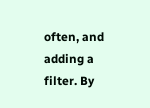often, and adding a filter. By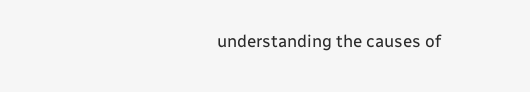understanding the causes of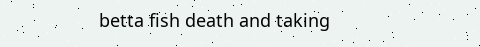betta fish death and taking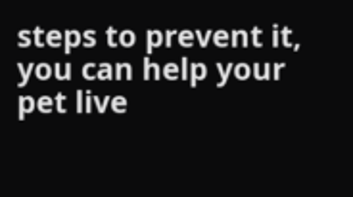steps to prevent it, you can help your pet live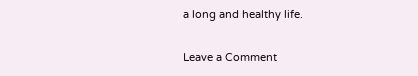a long and healthy life.

Leave a Comment